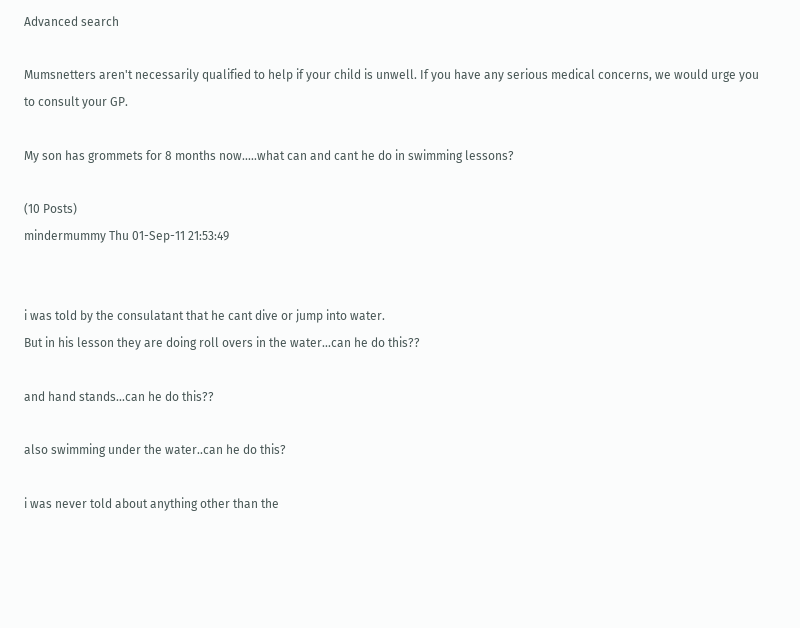Advanced search

Mumsnetters aren't necessarily qualified to help if your child is unwell. If you have any serious medical concerns, we would urge you to consult your GP.

My son has grommets for 8 months now.....what can and cant he do in swimming lessons?

(10 Posts)
mindermummy Thu 01-Sep-11 21:53:49


i was told by the consulatant that he cant dive or jump into water.
But in his lesson they are doing roll overs in the water...can he do this??

and hand stands...can he do this??

also swimming under the water..can he do this?

i was never told about anything other than the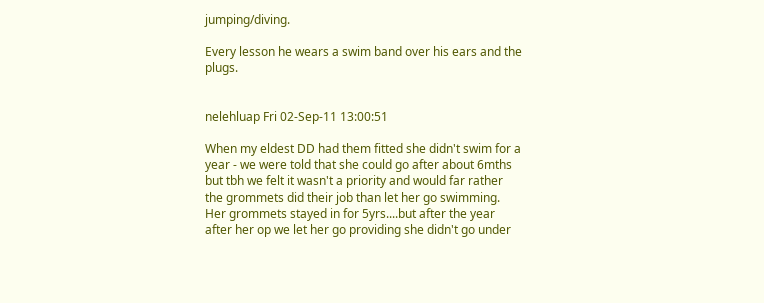jumping/diving.

Every lesson he wears a swim band over his ears and the plugs.


nelehluap Fri 02-Sep-11 13:00:51

When my eldest DD had them fitted she didn't swim for a year - we were told that she could go after about 6mths but tbh we felt it wasn't a priority and would far rather the grommets did their job than let her go swimming. Her grommets stayed in for 5yrs....but after the year after her op we let her go providing she didn't go under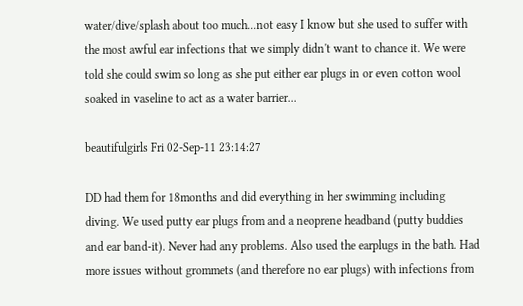water/dive/splash about too much...not easy I know but she used to suffer with the most awful ear infections that we simply didn't want to chance it. We were told she could swim so long as she put either ear plugs in or even cotton wool soaked in vaseline to act as a water barrier...

beautifulgirls Fri 02-Sep-11 23:14:27

DD had them for 18months and did everything in her swimming including diving. We used putty ear plugs from and a neoprene headband (putty buddies and ear band-it). Never had any problems. Also used the earplugs in the bath. Had more issues without grommets (and therefore no ear plugs) with infections from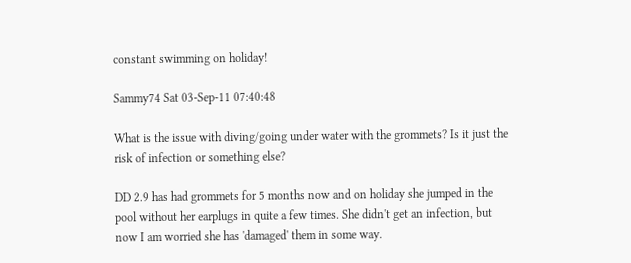constant swimming on holiday!

Sammy74 Sat 03-Sep-11 07:40:48

What is the issue with diving/going under water with the grommets? Is it just the risk of infection or something else?

DD 2.9 has had grommets for 5 months now and on holiday she jumped in the pool without her earplugs in quite a few times. She didn't get an infection, but now I am worried she has 'damaged' them in some way.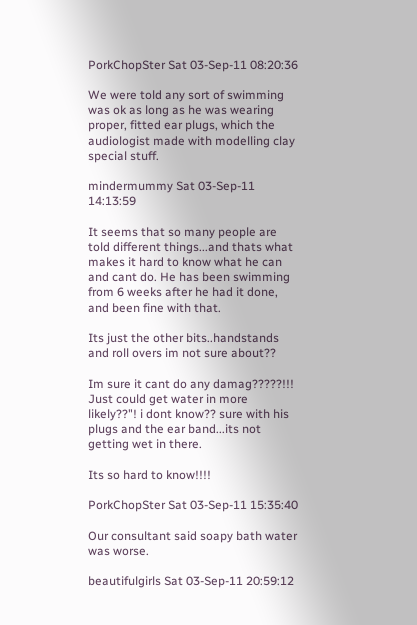PorkChopSter Sat 03-Sep-11 08:20:36

We were told any sort of swimming was ok as long as he was wearing proper, fitted ear plugs, which the audiologist made with modelling clay special stuff.

mindermummy Sat 03-Sep-11 14:13:59

It seems that so many people are told different things...and thats what makes it hard to know what he can and cant do. He has been swimming from 6 weeks after he had it done, and been fine with that.

Its just the other bits..handstands and roll overs im not sure about??

Im sure it cant do any damag?????!!! Just could get water in more likely??"! i dont know?? sure with his plugs and the ear band...its not getting wet in there.

Its so hard to know!!!!

PorkChopSter Sat 03-Sep-11 15:35:40

Our consultant said soapy bath water was worse.

beautifulgirls Sat 03-Sep-11 20:59:12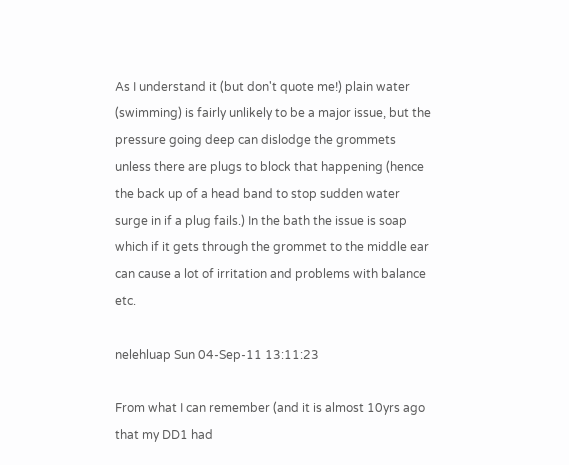As I understand it (but don't quote me!) plain water (swimming) is fairly unlikely to be a major issue, but the pressure going deep can dislodge the grommets unless there are plugs to block that happening (hence the back up of a head band to stop sudden water surge in if a plug fails.) In the bath the issue is soap which if it gets through the grommet to the middle ear can cause a lot of irritation and problems with balance etc.

nelehluap Sun 04-Sep-11 13:11:23

From what I can remember (and it is almost 10yrs ago that my DD1 had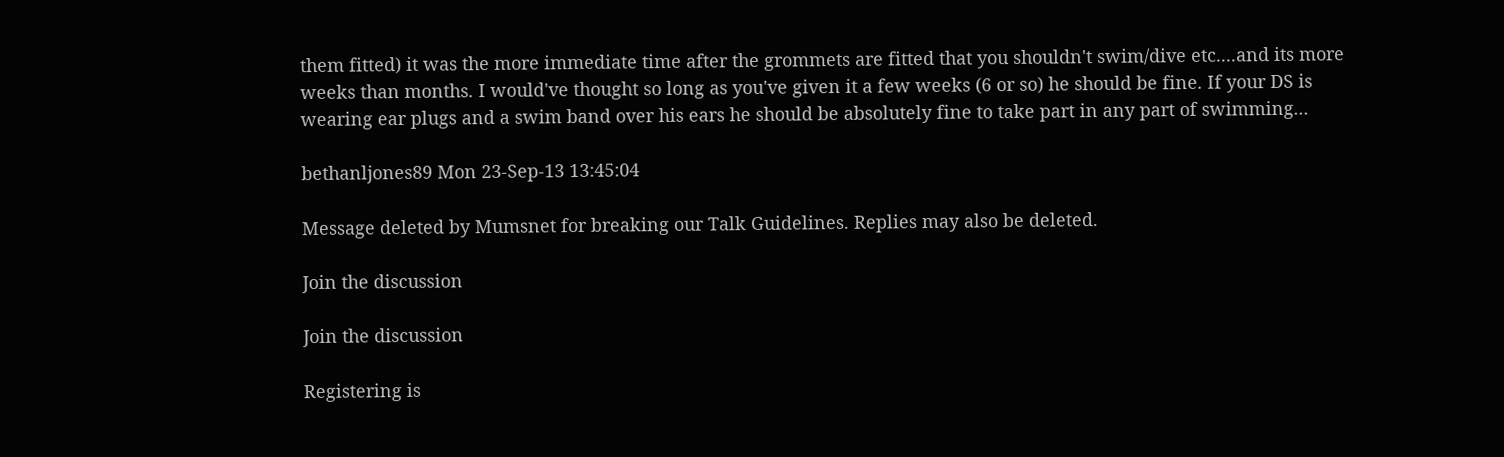them fitted) it was the more immediate time after the grommets are fitted that you shouldn't swim/dive etc....and its more weeks than months. I would've thought so long as you've given it a few weeks (6 or so) he should be fine. If your DS is wearing ear plugs and a swim band over his ears he should be absolutely fine to take part in any part of swimming...

bethanljones89 Mon 23-Sep-13 13:45:04

Message deleted by Mumsnet for breaking our Talk Guidelines. Replies may also be deleted.

Join the discussion

Join the discussion

Registering is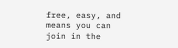free, easy, and means you can join in the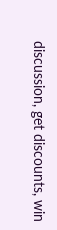discussion, get discounts, win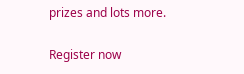prizes and lots more.

Register now